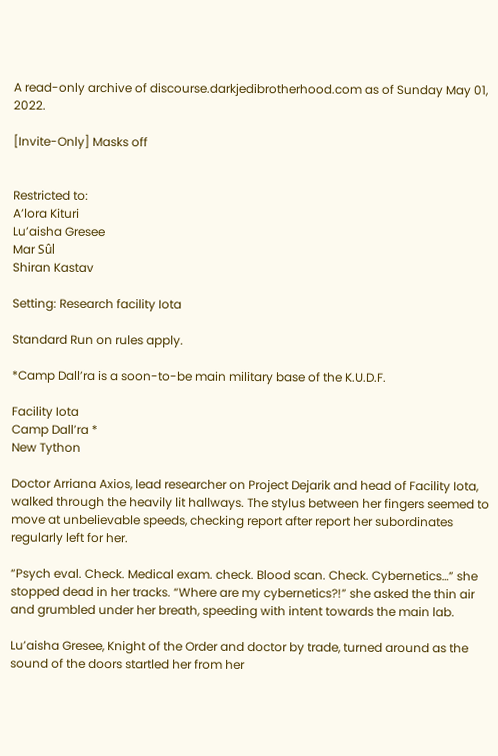A read-only archive of discourse.darkjedibrotherhood.com as of Sunday May 01, 2022.

[Invite-Only] Masks off


Restricted to:
A’lora Kituri
Lu’aisha Gresee
Mar Sûl
Shiran Kastav

Setting: Research facility Iota

Standard Run on rules apply.

*Camp Dall’ra is a soon-to-be main military base of the K.U.D.F.

Facility Iota
Camp Dall’ra *
New Tython

Doctor Arriana Axios, lead researcher on Project Dejarik and head of Facility Iota, walked through the heavily lit hallways. The stylus between her fingers seemed to move at unbelievable speeds, checking report after report her subordinates regularly left for her.

“Psych eval. Check. Medical exam. check. Blood scan. Check. Cybernetics…” she stopped dead in her tracks. “Where are my cybernetics?!” she asked the thin air and grumbled under her breath, speeding with intent towards the main lab.

Lu’aisha Gresee, Knight of the Order and doctor by trade, turned around as the sound of the doors startled her from her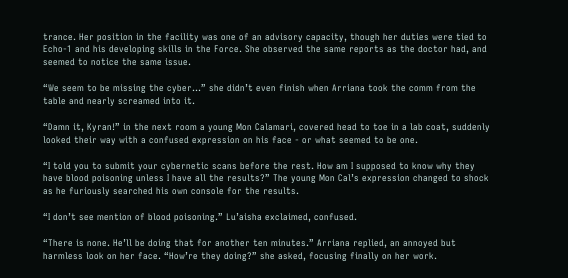trance. Her position in the facility was one of an advisory capacity, though her duties were tied to Echo-1 and his developing skills in the Force. She observed the same reports as the doctor had, and seemed to notice the same issue.

“We seem to be missing the cyber…” she didn’t even finish when Arriana took the comm from the table and nearly screamed into it.

“Damn it, Kyran!” in the next room a young Mon Calamari, covered head to toe in a lab coat, suddenly looked their way with a confused expression on his face - or what seemed to be one.

“I told you to submit your cybernetic scans before the rest. How am I supposed to know why they have blood poisoning unless I have all the results?” The young Mon Cal’s expression changed to shock as he furiously searched his own console for the results.

“I don’t see mention of blood poisoning.” Lu’aisha exclaimed, confused.

“There is none. He’ll be doing that for another ten minutes.” Arriana replied, an annoyed but harmless look on her face. “How’re they doing?” she asked, focusing finally on her work.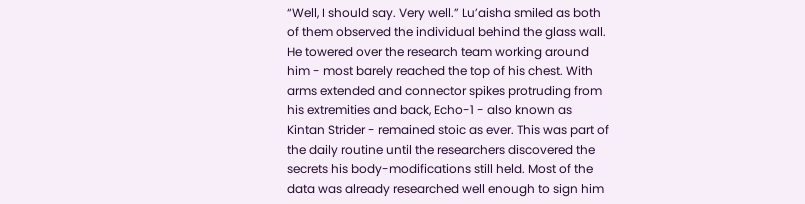“Well, I should say. Very well.” Lu’aisha smiled as both of them observed the individual behind the glass wall. He towered over the research team working around him - most barely reached the top of his chest. With arms extended and connector spikes protruding from his extremities and back, Echo-1 - also known as Kintan Strider - remained stoic as ever. This was part of the daily routine until the researchers discovered the secrets his body-modifications still held. Most of the data was already researched well enough to sign him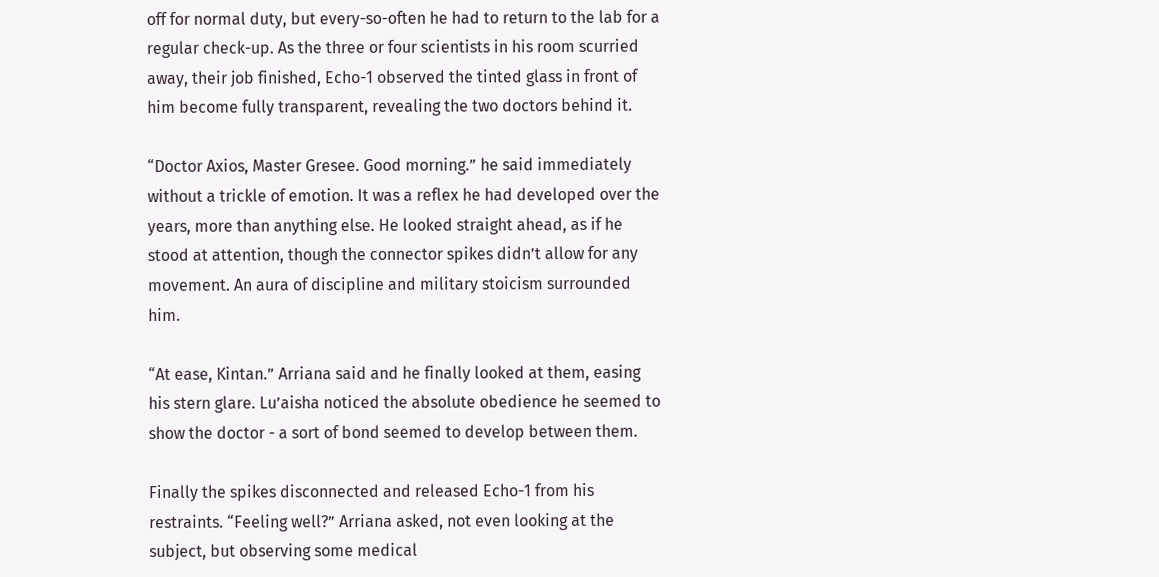off for normal duty, but every-so-often he had to return to the lab for a regular check-up. As the three or four scientists in his room scurried away, their job finished, Echo-1 observed the tinted glass in front of him become fully transparent, revealing the two doctors behind it.

“Doctor Axios, Master Gresee. Good morning.” he said immediately without a trickle of emotion. It was a reflex he had developed over the years, more than anything else. He looked straight ahead, as if he stood at attention, though the connector spikes didn’t allow for any movement. An aura of discipline and military stoicism surrounded him.

“At ease, Kintan.” Arriana said and he finally looked at them, easing his stern glare. Lu’aisha noticed the absolute obedience he seemed to show the doctor - a sort of bond seemed to develop between them.

Finally the spikes disconnected and released Echo-1 from his restraints. “Feeling well?” Arriana asked, not even looking at the subject, but observing some medical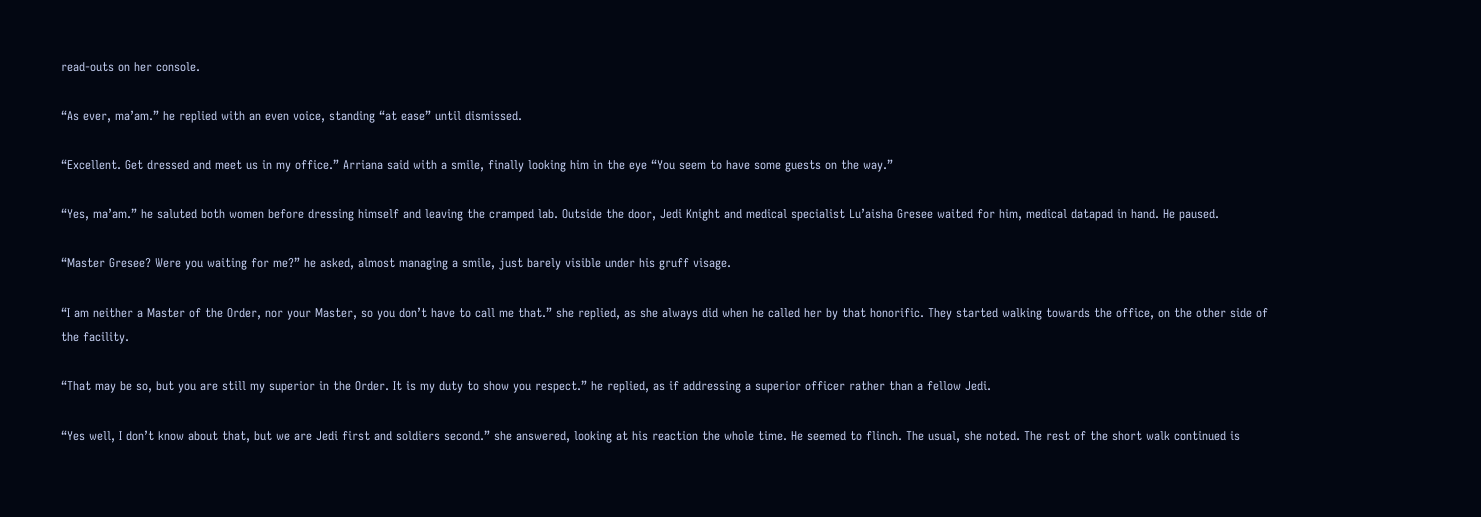read-outs on her console.

“As ever, ma’am.” he replied with an even voice, standing “at ease” until dismissed.

“Excellent. Get dressed and meet us in my office.” Arriana said with a smile, finally looking him in the eye “You seem to have some guests on the way.”

“Yes, ma’am.” he saluted both women before dressing himself and leaving the cramped lab. Outside the door, Jedi Knight and medical specialist Lu’aisha Gresee waited for him, medical datapad in hand. He paused.

“Master Gresee? Were you waiting for me?” he asked, almost managing a smile, just barely visible under his gruff visage.

“I am neither a Master of the Order, nor your Master, so you don’t have to call me that.” she replied, as she always did when he called her by that honorific. They started walking towards the office, on the other side of the facility.

“That may be so, but you are still my superior in the Order. It is my duty to show you respect.” he replied, as if addressing a superior officer rather than a fellow Jedi.

“Yes well, I don’t know about that, but we are Jedi first and soldiers second.” she answered, looking at his reaction the whole time. He seemed to flinch. The usual, she noted. The rest of the short walk continued is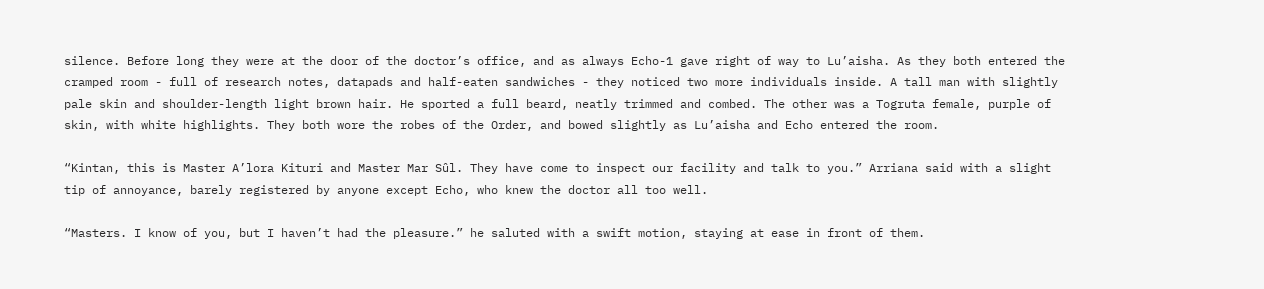silence. Before long they were at the door of the doctor’s office, and as always Echo-1 gave right of way to Lu’aisha. As they both entered the cramped room - full of research notes, datapads and half-eaten sandwiches - they noticed two more individuals inside. A tall man with slightly pale skin and shoulder-length light brown hair. He sported a full beard, neatly trimmed and combed. The other was a Togruta female, purple of skin, with white highlights. They both wore the robes of the Order, and bowed slightly as Lu’aisha and Echo entered the room.

“Kintan, this is Master A’lora Kituri and Master Mar Sûl. They have come to inspect our facility and talk to you.” Arriana said with a slight tip of annoyance, barely registered by anyone except Echo, who knew the doctor all too well.

“Masters. I know of you, but I haven’t had the pleasure.” he saluted with a swift motion, staying at ease in front of them.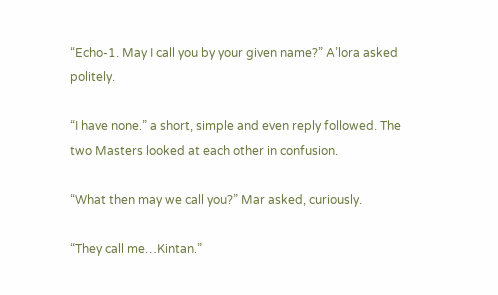“Echo-1. May I call you by your given name?” A’lora asked politely.

“I have none.” a short, simple and even reply followed. The two Masters looked at each other in confusion.

“What then may we call you?” Mar asked, curiously.

“They call me…Kintan.”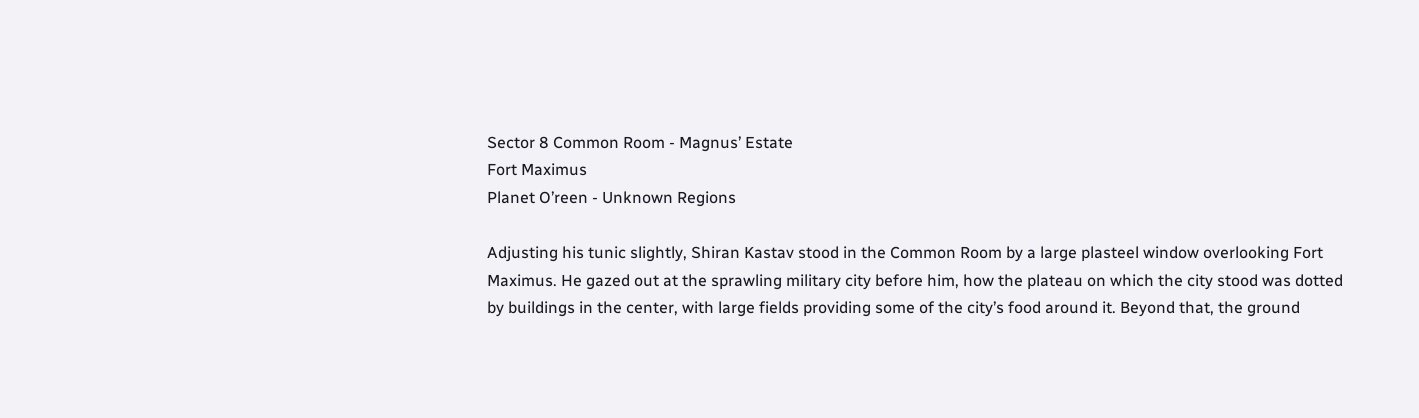Sector 8 Common Room - Magnus’ Estate
Fort Maximus
Planet O’reen - Unknown Regions

Adjusting his tunic slightly, Shiran Kastav stood in the Common Room by a large plasteel window overlooking Fort Maximus. He gazed out at the sprawling military city before him, how the plateau on which the city stood was dotted by buildings in the center, with large fields providing some of the city’s food around it. Beyond that, the ground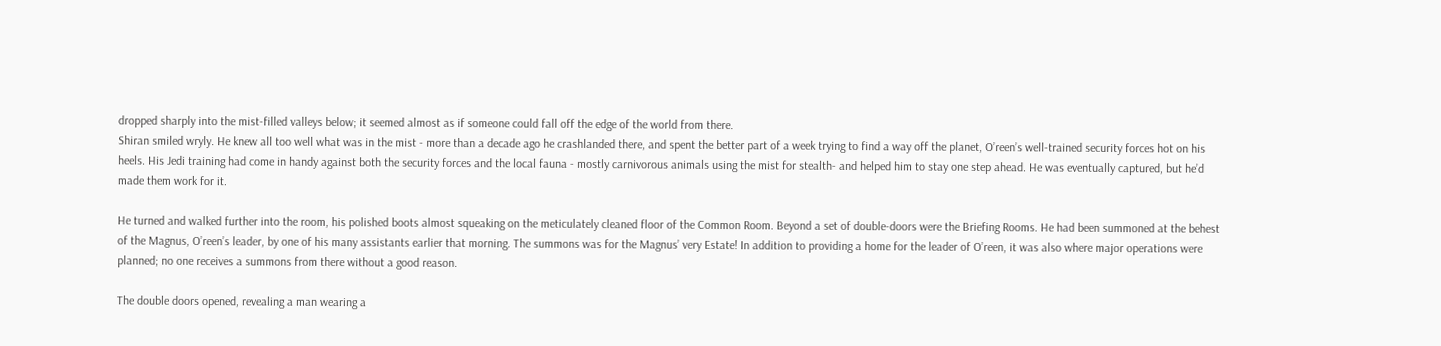dropped sharply into the mist-filled valleys below; it seemed almost as if someone could fall off the edge of the world from there.
Shiran smiled wryly. He knew all too well what was in the mist - more than a decade ago he crashlanded there, and spent the better part of a week trying to find a way off the planet, O’reen’s well-trained security forces hot on his heels. His Jedi training had come in handy against both the security forces and the local fauna - mostly carnivorous animals using the mist for stealth- and helped him to stay one step ahead. He was eventually captured, but he’d made them work for it.

He turned and walked further into the room, his polished boots almost squeaking on the meticulately cleaned floor of the Common Room. Beyond a set of double-doors were the Briefing Rooms. He had been summoned at the behest of the Magnus, O’reen’s leader, by one of his many assistants earlier that morning. The summons was for the Magnus’ very Estate! In addition to providing a home for the leader of O’reen, it was also where major operations were planned; no one receives a summons from there without a good reason.

The double doors opened, revealing a man wearing a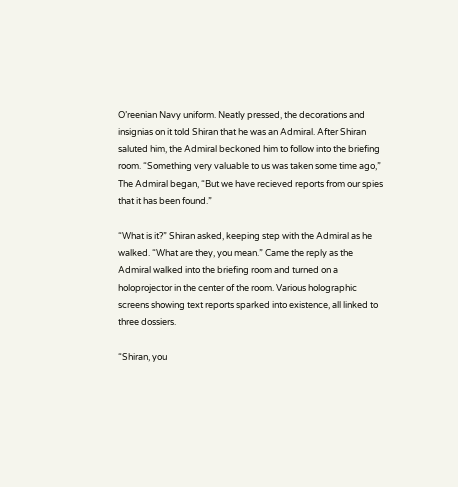O’reenian Navy uniform. Neatly pressed, the decorations and insignias on it told Shiran that he was an Admiral. After Shiran saluted him, the Admiral beckoned him to follow into the briefing room. “Something very valuable to us was taken some time ago,” The Admiral began, “But we have recieved reports from our spies that it has been found.”

“What is it?” Shiran asked, keeping step with the Admiral as he walked. “What are they, you mean.” Came the reply as the Admiral walked into the briefing room and turned on a holoprojector in the center of the room. Various holographic screens showing text reports sparked into existence, all linked to three dossiers.

“Shiran, you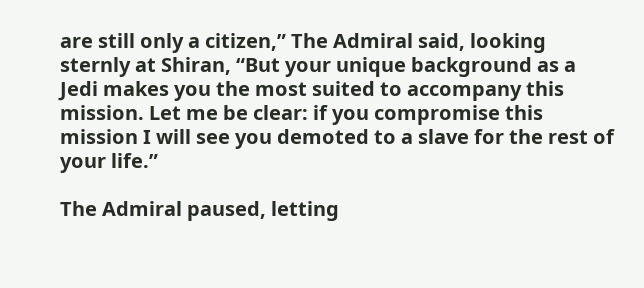are still only a citizen,” The Admiral said, looking sternly at Shiran, “But your unique background as a Jedi makes you the most suited to accompany this mission. Let me be clear: if you compromise this mission I will see you demoted to a slave for the rest of your life.”

The Admiral paused, letting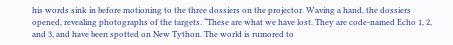his words sink in before motioning to the three dossiers on the projector. Waving a hand, the dossiers opened, revealing photographs of the targets. “These are what we have lost. They are code-named Echo 1, 2, and 3, and have been spotted on New Tython. The world is rumored to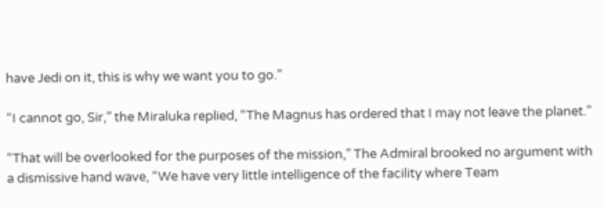have Jedi on it, this is why we want you to go.”

“I cannot go, Sir,” the Miraluka replied, “The Magnus has ordered that I may not leave the planet.”

“That will be overlooked for the purposes of the mission,” The Admiral brooked no argument with a dismissive hand wave, “We have very little intelligence of the facility where Team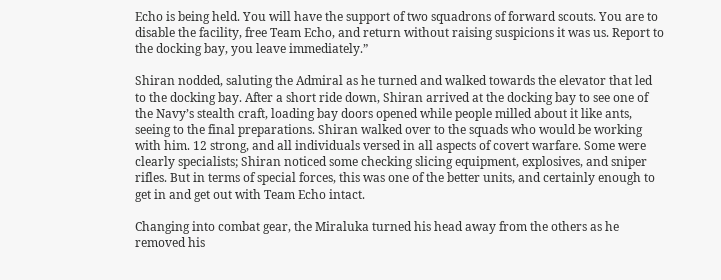Echo is being held. You will have the support of two squadrons of forward scouts. You are to disable the facility, free Team Echo, and return without raising suspicions it was us. Report to the docking bay, you leave immediately.”

Shiran nodded, saluting the Admiral as he turned and walked towards the elevator that led to the docking bay. After a short ride down, Shiran arrived at the docking bay to see one of the Navy’s stealth craft, loading bay doors opened while people milled about it like ants, seeing to the final preparations. Shiran walked over to the squads who would be working with him. 12 strong, and all individuals versed in all aspects of covert warfare. Some were clearly specialists; Shiran noticed some checking slicing equipment, explosives, and sniper rifles. But in terms of special forces, this was one of the better units, and certainly enough to get in and get out with Team Echo intact.

Changing into combat gear, the Miraluka turned his head away from the others as he removed his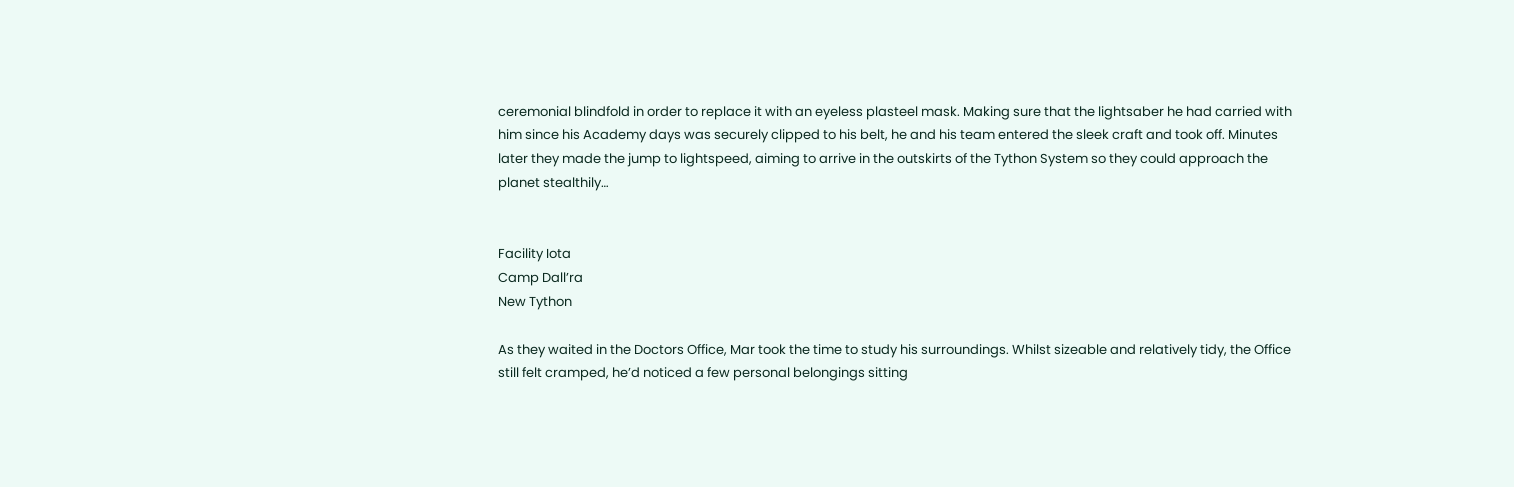ceremonial blindfold in order to replace it with an eyeless plasteel mask. Making sure that the lightsaber he had carried with him since his Academy days was securely clipped to his belt, he and his team entered the sleek craft and took off. Minutes later they made the jump to lightspeed, aiming to arrive in the outskirts of the Tython System so they could approach the planet stealthily…


Facility Iota
Camp Dall’ra
New Tython

As they waited in the Doctors Office, Mar took the time to study his surroundings. Whilst sizeable and relatively tidy, the Office still felt cramped, he’d noticed a few personal belongings sitting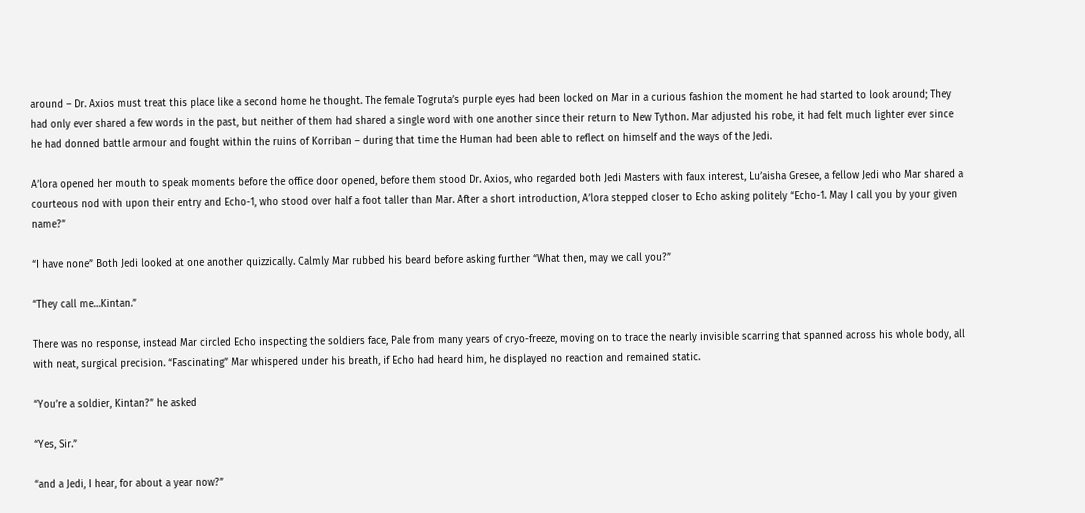around – Dr. Axios must treat this place like a second home he thought. The female Togruta’s purple eyes had been locked on Mar in a curious fashion the moment he had started to look around; They had only ever shared a few words in the past, but neither of them had shared a single word with one another since their return to New Tython. Mar adjusted his robe, it had felt much lighter ever since he had donned battle armour and fought within the ruins of Korriban – during that time the Human had been able to reflect on himself and the ways of the Jedi.

A’lora opened her mouth to speak moments before the office door opened, before them stood Dr. Axios, who regarded both Jedi Masters with faux interest, Lu’aisha Gresee, a fellow Jedi who Mar shared a courteous nod with upon their entry and Echo-1, who stood over half a foot taller than Mar. After a short introduction, A’lora stepped closer to Echo asking politely “Echo-1. May I call you by your given name?”

“I have none” Both Jedi looked at one another quizzically. Calmly Mar rubbed his beard before asking further “What then, may we call you?”

“They call me…Kintan.”

There was no response, instead Mar circled Echo inspecting the soldiers face, Pale from many years of cryo-freeze, moving on to trace the nearly invisible scarring that spanned across his whole body, all with neat, surgical precision. “Fascinating” Mar whispered under his breath, if Echo had heard him, he displayed no reaction and remained static.

“You’re a soldier, Kintan?” he asked

“Yes, Sir.”

“and a Jedi, I hear, for about a year now?”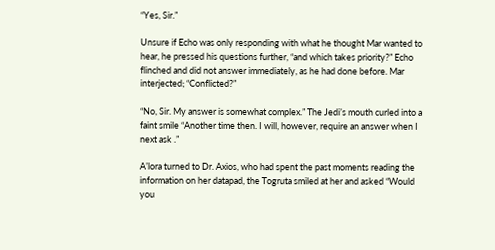“Yes, Sir.”

Unsure if Echo was only responding with what he thought Mar wanted to hear, he pressed his questions further, “and which takes priority?” Echo flinched and did not answer immediately, as he had done before. Mar interjected; “Conflicted?”

“No, Sir. My answer is somewhat complex.” The Jedi’s mouth curled into a faint smile “Another time then. I will, however, require an answer when I next ask .”

A’lora turned to Dr. Axios, who had spent the past moments reading the information on her datapad, the Togruta smiled at her and asked “Would you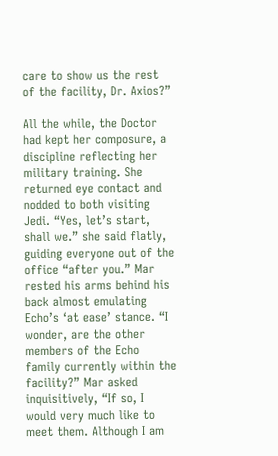care to show us the rest of the facility, Dr. Axios?”

All the while, the Doctor had kept her composure, a discipline reflecting her military training. She returned eye contact and nodded to both visiting Jedi. “Yes, let’s start, shall we.” she said flatly, guiding everyone out of the office “after you.” Mar rested his arms behind his back almost emulating Echo’s ‘at ease’ stance. “I wonder, are the other members of the Echo family currently within the facility?” Mar asked inquisitively, “If so, I would very much like to meet them. Although I am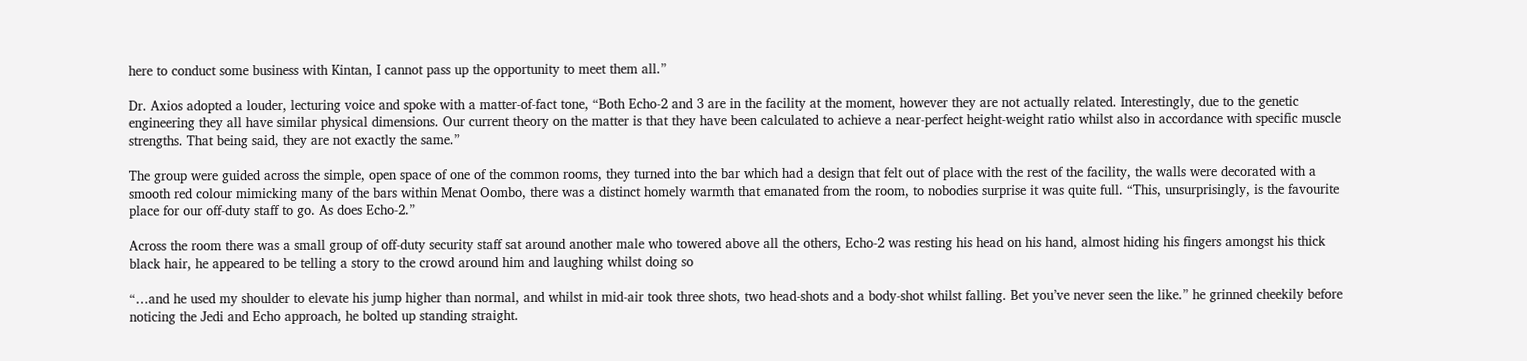here to conduct some business with Kintan, I cannot pass up the opportunity to meet them all.”

Dr. Axios adopted a louder, lecturing voice and spoke with a matter-of-fact tone, “Both Echo-2 and 3 are in the facility at the moment, however they are not actually related. Interestingly, due to the genetic engineering they all have similar physical dimensions. Our current theory on the matter is that they have been calculated to achieve a near-perfect height-weight ratio whilst also in accordance with specific muscle strengths. That being said, they are not exactly the same.”

The group were guided across the simple, open space of one of the common rooms, they turned into the bar which had a design that felt out of place with the rest of the facility, the walls were decorated with a smooth red colour mimicking many of the bars within Menat Oombo, there was a distinct homely warmth that emanated from the room, to nobodies surprise it was quite full. “This, unsurprisingly, is the favourite place for our off-duty staff to go. As does Echo-2.”

Across the room there was a small group of off-duty security staff sat around another male who towered above all the others, Echo-2 was resting his head on his hand, almost hiding his fingers amongst his thick black hair, he appeared to be telling a story to the crowd around him and laughing whilst doing so

“…and he used my shoulder to elevate his jump higher than normal, and whilst in mid-air took three shots, two head-shots and a body-shot whilst falling. Bet you’ve never seen the like.” he grinned cheekily before noticing the Jedi and Echo approach, he bolted up standing straight.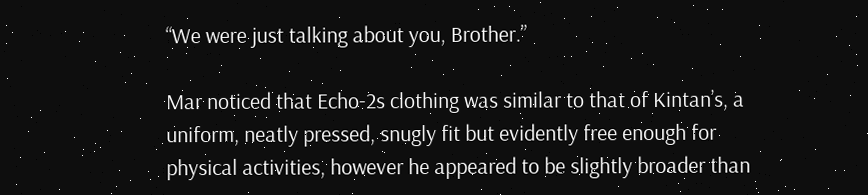“We were just talking about you, Brother.”

Mar noticed that Echo-2s clothing was similar to that of Kintan’s, a uniform, neatly pressed, snugly fit but evidently free enough for physical activities, however he appeared to be slightly broader than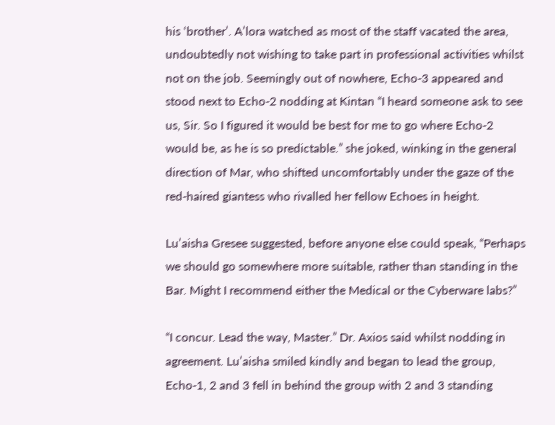his ‘brother’. A’lora watched as most of the staff vacated the area, undoubtedly not wishing to take part in professional activities whilst not on the job. Seemingly out of nowhere, Echo-3 appeared and stood next to Echo-2 nodding at Kintan “I heard someone ask to see us, Sir. So I figured it would be best for me to go where Echo-2 would be, as he is so predictable.” she joked, winking in the general direction of Mar, who shifted uncomfortably under the gaze of the red-haired giantess who rivalled her fellow Echoes in height.

Lu’aisha Gresee suggested, before anyone else could speak, “Perhaps we should go somewhere more suitable, rather than standing in the Bar. Might I recommend either the Medical or the Cyberware labs?”

“I concur. Lead the way, Master.” Dr. Axios said whilst nodding in agreement. Lu’aisha smiled kindly and began to lead the group, Echo-1, 2 and 3 fell in behind the group with 2 and 3 standing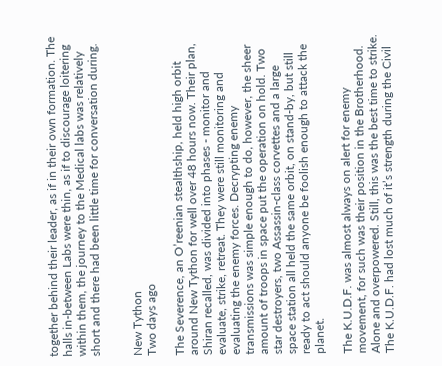together behind their leader, as if in their own formation. The halls in-between Labs were thin, as if to discourage loitering within them, the journey to the Medical labs was relatively short and there had been little time for conversation during.


New Tython
Two days ago

The Severence, an O’reenian stealthship, held high orbit around New Tython for well over 48 hours now. Their plan, Shiran recalled, was divided into phases - monitor and evaluate, strike, retreat. They were still monitoring and evaluating the enemy forces. Decrypting enemy transmissions was simple enough to do, however, the sheer amount of troops in space put the operation on hold. Two star destroyers, two Assassin-class corvettes and a large space station all held the same orbit, on stand-by, but still ready to act should anyone be foolish enough to attack the planet.

The K.U.D.F. was almost always on alert for enemy movement, for such was their position in the Brotherhood. Alone and overpowered. Still, this was the best time to strike. The K.U.D.F. had lost much of it’s strength during the Civil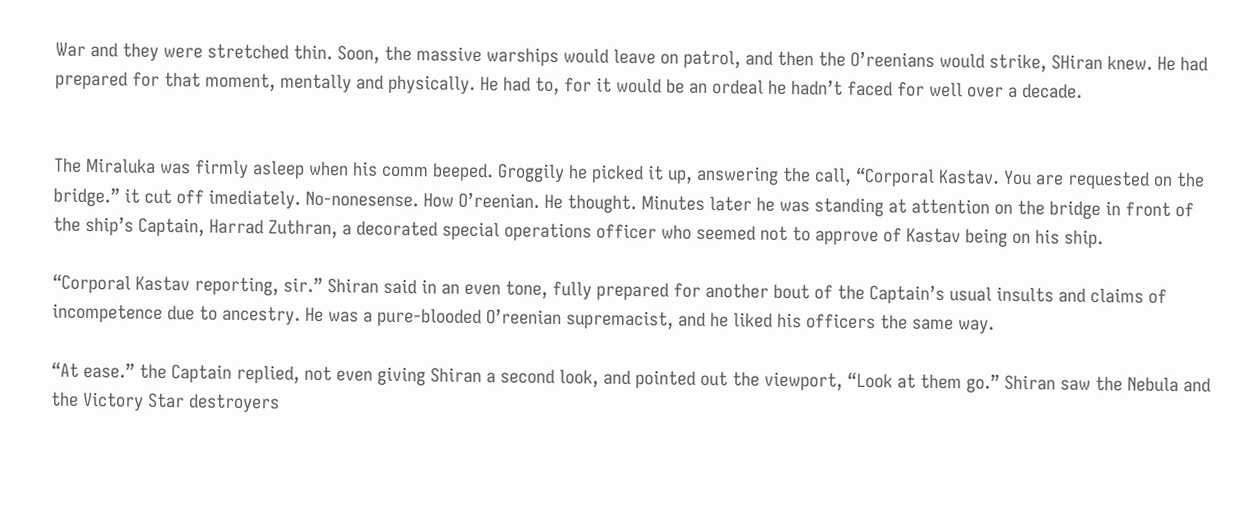War and they were stretched thin. Soon, the massive warships would leave on patrol, and then the O’reenians would strike, SHiran knew. He had prepared for that moment, mentally and physically. He had to, for it would be an ordeal he hadn’t faced for well over a decade.


The Miraluka was firmly asleep when his comm beeped. Groggily he picked it up, answering the call, “Corporal Kastav. You are requested on the bridge.” it cut off imediately. No-nonesense. How O’reenian. He thought. Minutes later he was standing at attention on the bridge in front of the ship’s Captain, Harrad Zuthran, a decorated special operations officer who seemed not to approve of Kastav being on his ship.

“Corporal Kastav reporting, sir.” Shiran said in an even tone, fully prepared for another bout of the Captain’s usual insults and claims of incompetence due to ancestry. He was a pure-blooded O’reenian supremacist, and he liked his officers the same way.

“At ease.” the Captain replied, not even giving Shiran a second look, and pointed out the viewport, “Look at them go.” Shiran saw the Nebula and the Victory Star destroyers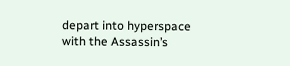depart into hyperspace with the Assassin’s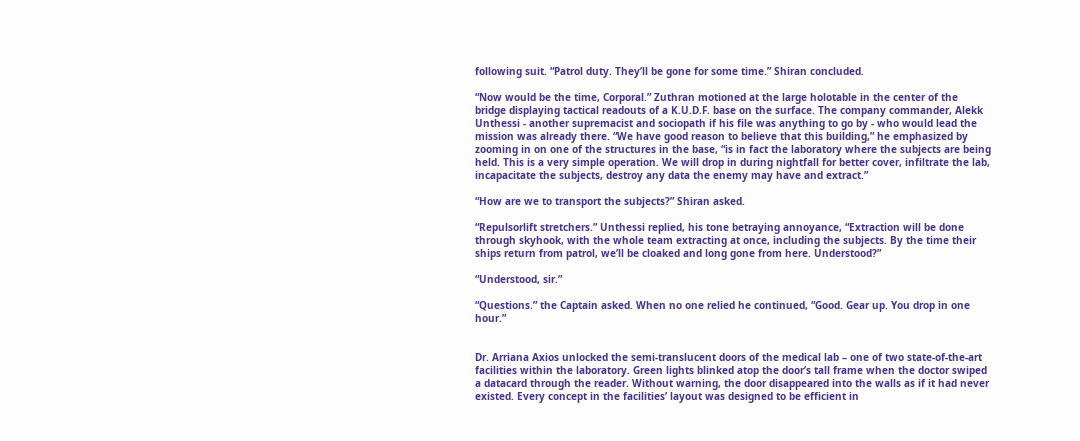following suit. “Patrol duty. They’ll be gone for some time.” Shiran concluded.

“Now would be the time, Corporal.” Zuthran motioned at the large holotable in the center of the bridge displaying tactical readouts of a K.U.D.F. base on the surface. The company commander, Alekk Unthessi - another supremacist and sociopath if his file was anything to go by - who would lead the mission was already there. “We have good reason to believe that this building,” he emphasized by zooming in on one of the structures in the base, “is in fact the laboratory where the subjects are being held. This is a very simple operation. We will drop in during nightfall for better cover, infiltrate the lab, incapacitate the subjects, destroy any data the enemy may have and extract.”

“How are we to transport the subjects?” Shiran asked.

“Repulsorlift stretchers.” Unthessi replied, his tone betraying annoyance, “Extraction will be done through skyhook, with the whole team extracting at once, including the subjects. By the time their ships return from patrol, we’ll be cloaked and long gone from here. Understood?”

“Understood, sir.”

“Questions.” the Captain asked. When no one relied he continued, “Good. Gear up. You drop in one hour.”


Dr. Arriana Axios unlocked the semi-translucent doors of the medical lab – one of two state-of-the-art facilities within the laboratory. Green lights blinked atop the door’s tall frame when the doctor swiped a datacard through the reader. Without warning, the door disappeared into the walls as if it had never existed. Every concept in the facilities’ layout was designed to be efficient in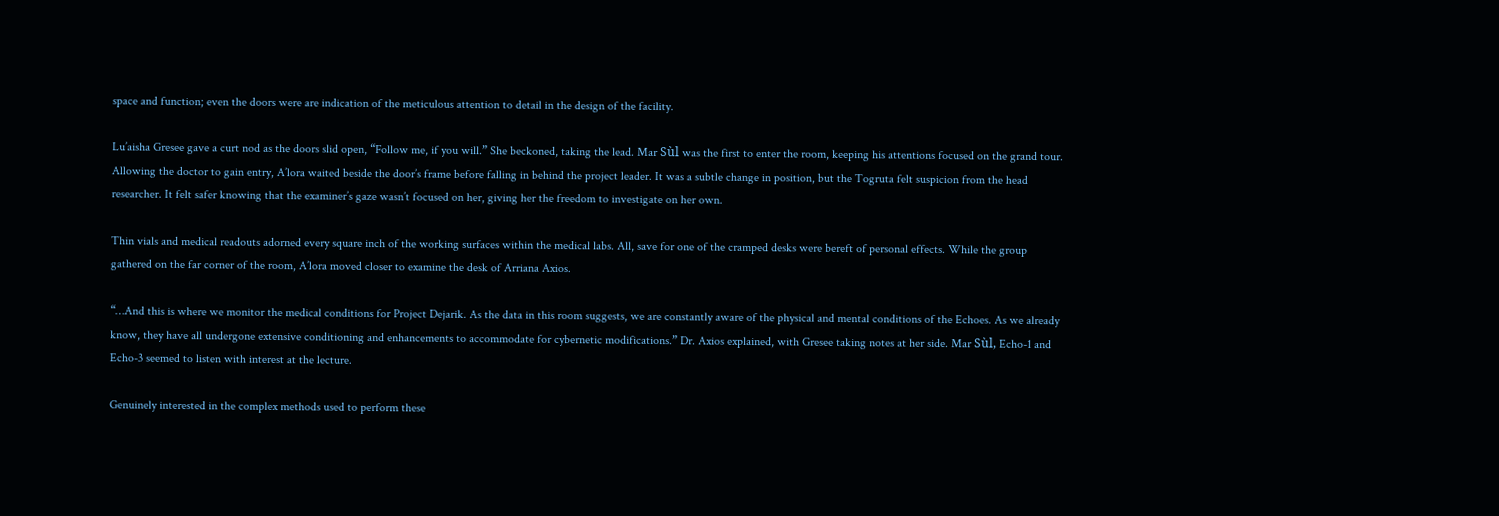space and function; even the doors were are indication of the meticulous attention to detail in the design of the facility.

Lu’aisha Gresee gave a curt nod as the doors slid open, “Follow me, if you will.” She beckoned, taking the lead. Mar Sùl was the first to enter the room, keeping his attentions focused on the grand tour. Allowing the doctor to gain entry, A’lora waited beside the door’s frame before falling in behind the project leader. It was a subtle change in position, but the Togruta felt suspicion from the head researcher. It felt safer knowing that the examiner’s gaze wasn’t focused on her, giving her the freedom to investigate on her own.

Thin vials and medical readouts adorned every square inch of the working surfaces within the medical labs. All, save for one of the cramped desks were bereft of personal effects. While the group gathered on the far corner of the room, A’lora moved closer to examine the desk of Arriana Axios.

“…And this is where we monitor the medical conditions for Project Dejarik. As the data in this room suggests, we are constantly aware of the physical and mental conditions of the Echoes. As we already know, they have all undergone extensive conditioning and enhancements to accommodate for cybernetic modifications.” Dr. Axios explained, with Gresee taking notes at her side. Mar Sùl, Echo-1 and Echo-3 seemed to listen with interest at the lecture.

Genuinely interested in the complex methods used to perform these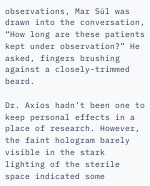observations, Mar Sùl was drawn into the conversation, “How long are these patients kept under observation?” He asked, fingers brushing against a closely-trimmed beard.

Dr. Axios hadn’t been one to keep personal effects in a place of research. However, the faint hologram barely visible in the stark lighting of the sterile space indicated some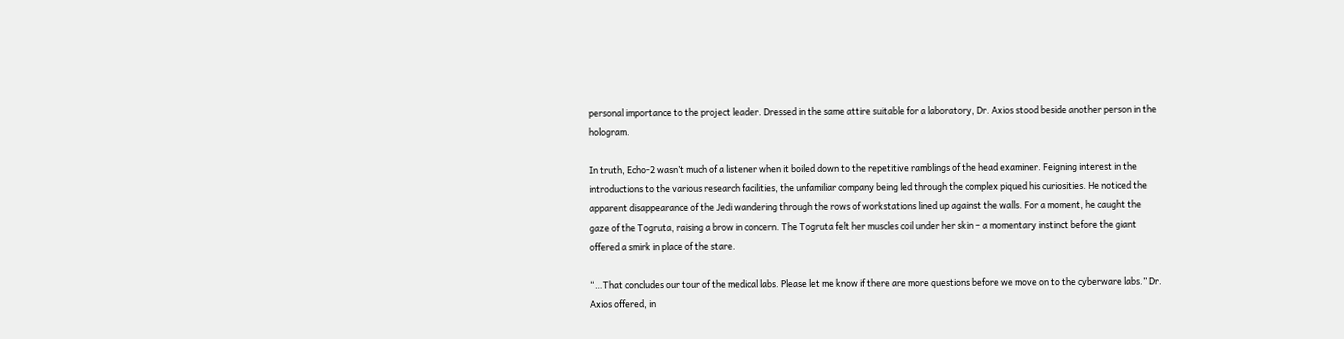personal importance to the project leader. Dressed in the same attire suitable for a laboratory, Dr. Axios stood beside another person in the hologram.

In truth, Echo-2 wasn’t much of a listener when it boiled down to the repetitive ramblings of the head examiner. Feigning interest in the introductions to the various research facilities, the unfamiliar company being led through the complex piqued his curiosities. He noticed the apparent disappearance of the Jedi wandering through the rows of workstations lined up against the walls. For a moment, he caught the gaze of the Togruta, raising a brow in concern. The Togruta felt her muscles coil under her skin – a momentary instinct before the giant offered a smirk in place of the stare.

“…That concludes our tour of the medical labs. Please let me know if there are more questions before we move on to the cyberware labs.” Dr. Axios offered, in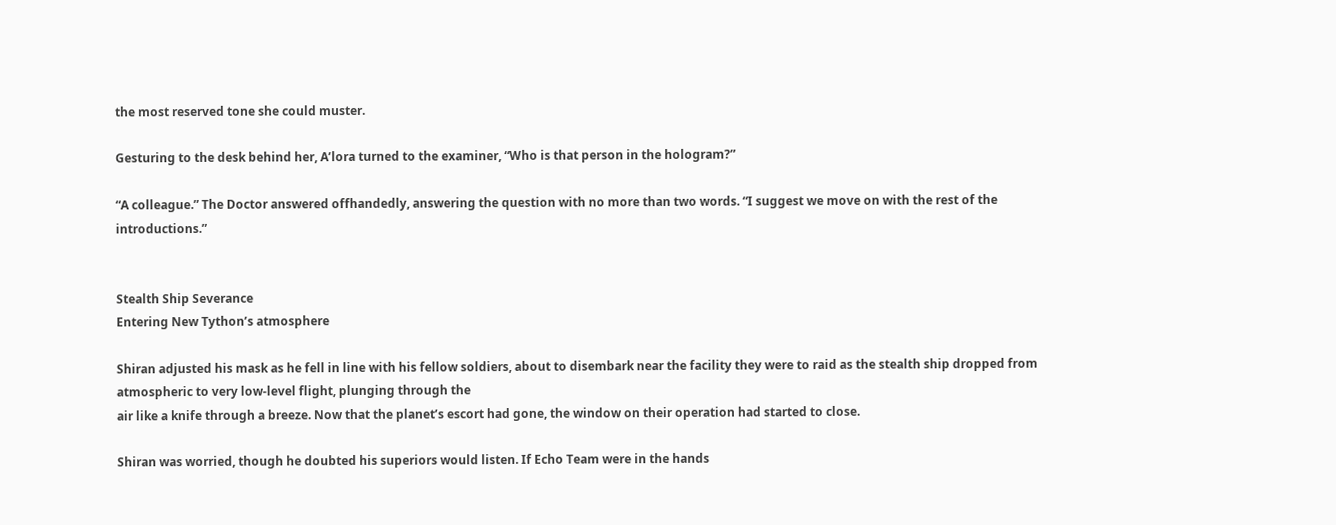the most reserved tone she could muster.

Gesturing to the desk behind her, A’lora turned to the examiner, “Who is that person in the hologram?”

“A colleague.” The Doctor answered offhandedly, answering the question with no more than two words. “I suggest we move on with the rest of the introductions.”


Stealth Ship Severance
Entering New Tython’s atmosphere

Shiran adjusted his mask as he fell in line with his fellow soldiers, about to disembark near the facility they were to raid as the stealth ship dropped from atmospheric to very low-level flight, plunging through the
air like a knife through a breeze. Now that the planet’s escort had gone, the window on their operation had started to close.

Shiran was worried, though he doubted his superiors would listen. If Echo Team were in the hands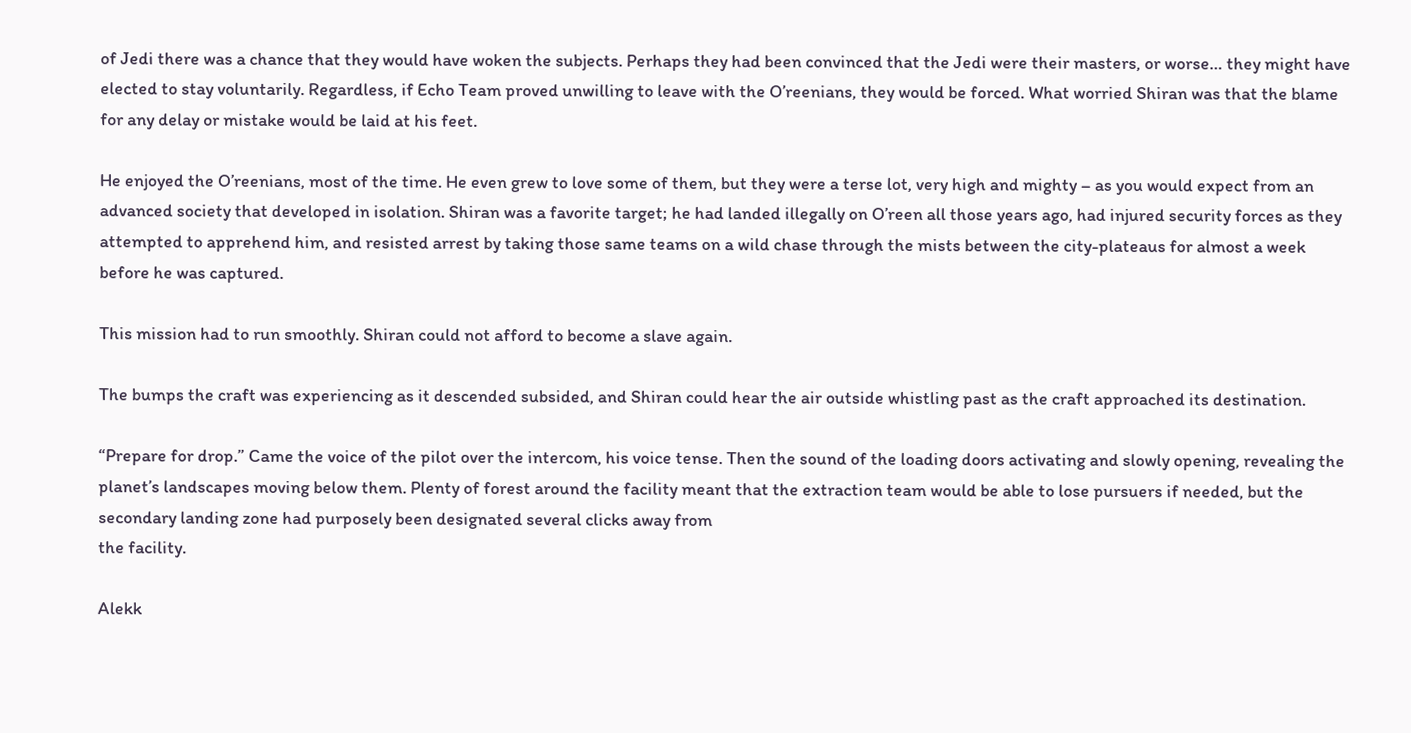of Jedi there was a chance that they would have woken the subjects. Perhaps they had been convinced that the Jedi were their masters, or worse… they might have elected to stay voluntarily. Regardless, if Echo Team proved unwilling to leave with the O’reenians, they would be forced. What worried Shiran was that the blame for any delay or mistake would be laid at his feet.

He enjoyed the O’reenians, most of the time. He even grew to love some of them, but they were a terse lot, very high and mighty – as you would expect from an advanced society that developed in isolation. Shiran was a favorite target; he had landed illegally on O’reen all those years ago, had injured security forces as they attempted to apprehend him, and resisted arrest by taking those same teams on a wild chase through the mists between the city-plateaus for almost a week before he was captured.

This mission had to run smoothly. Shiran could not afford to become a slave again.

The bumps the craft was experiencing as it descended subsided, and Shiran could hear the air outside whistling past as the craft approached its destination.

“Prepare for drop.” Came the voice of the pilot over the intercom, his voice tense. Then the sound of the loading doors activating and slowly opening, revealing the planet’s landscapes moving below them. Plenty of forest around the facility meant that the extraction team would be able to lose pursuers if needed, but the secondary landing zone had purposely been designated several clicks away from
the facility.

Alekk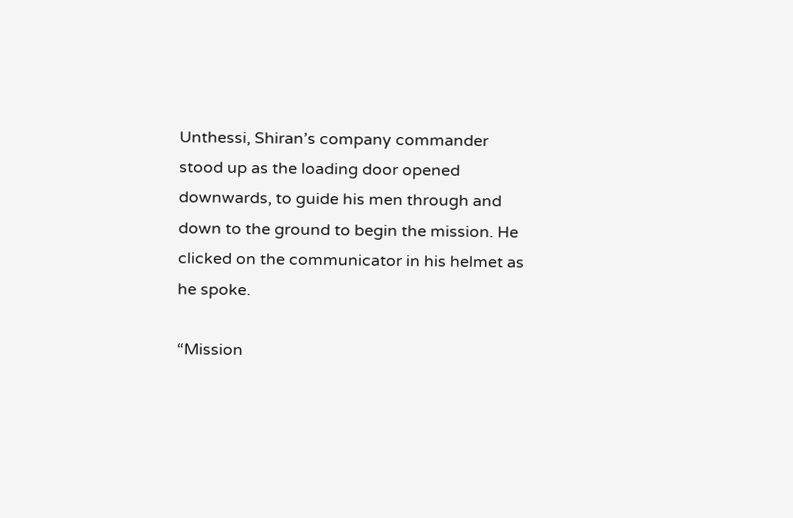Unthessi, Shiran’s company commander stood up as the loading door opened downwards, to guide his men through and down to the ground to begin the mission. He clicked on the communicator in his helmet as he spoke.

“Mission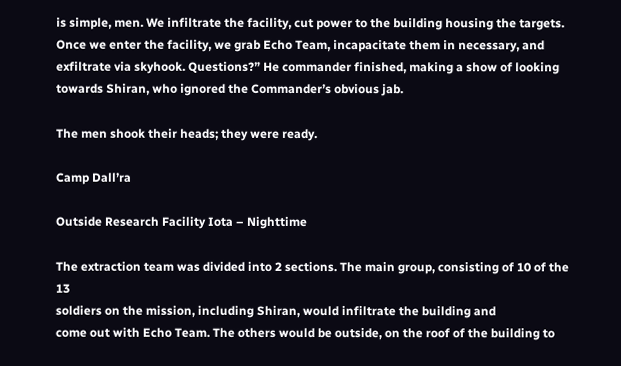is simple, men. We infiltrate the facility, cut power to the building housing the targets. Once we enter the facility, we grab Echo Team, incapacitate them in necessary, and exfiltrate via skyhook. Questions?” He commander finished, making a show of looking towards Shiran, who ignored the Commander’s obvious jab.

The men shook their heads; they were ready.

Camp Dall’ra

Outside Research Facility Iota – Nighttime

The extraction team was divided into 2 sections. The main group, consisting of 10 of the 13
soldiers on the mission, including Shiran, would infiltrate the building and
come out with Echo Team. The others would be outside, on the roof of the building to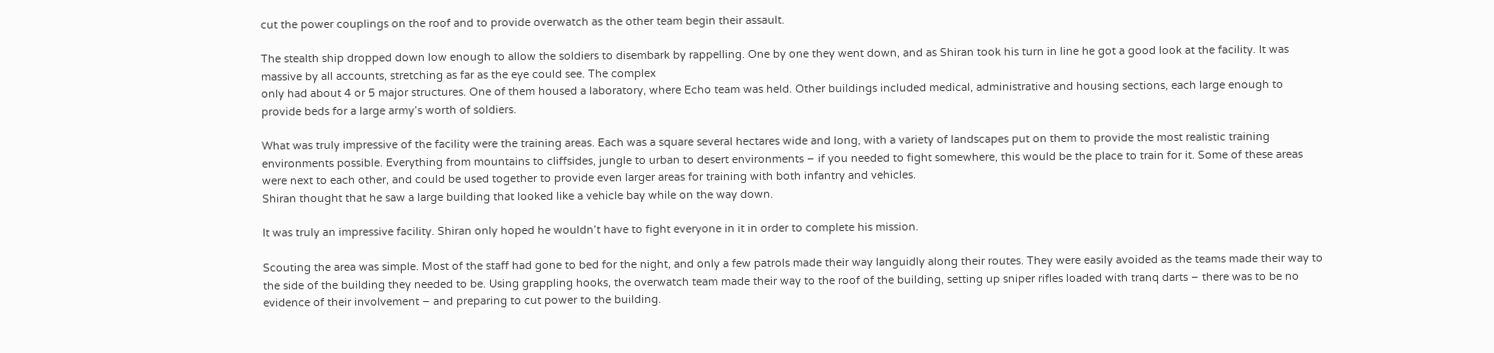cut the power couplings on the roof and to provide overwatch as the other team begin their assault.

The stealth ship dropped down low enough to allow the soldiers to disembark by rappelling. One by one they went down, and as Shiran took his turn in line he got a good look at the facility. It was massive by all accounts, stretching as far as the eye could see. The complex
only had about 4 or 5 major structures. One of them housed a laboratory, where Echo team was held. Other buildings included medical, administrative and housing sections, each large enough to provide beds for a large army’s worth of soldiers.

What was truly impressive of the facility were the training areas. Each was a square several hectares wide and long, with a variety of landscapes put on them to provide the most realistic training environments possible. Everything from mountains to cliffsides, jungle to urban to desert environments – if you needed to fight somewhere, this would be the place to train for it. Some of these areas were next to each other, and could be used together to provide even larger areas for training with both infantry and vehicles.
Shiran thought that he saw a large building that looked like a vehicle bay while on the way down.

It was truly an impressive facility. Shiran only hoped he wouldn’t have to fight everyone in it in order to complete his mission.

Scouting the area was simple. Most of the staff had gone to bed for the night, and only a few patrols made their way languidly along their routes. They were easily avoided as the teams made their way to the side of the building they needed to be. Using grappling hooks, the overwatch team made their way to the roof of the building, setting up sniper rifles loaded with tranq darts – there was to be no evidence of their involvement – and preparing to cut power to the building.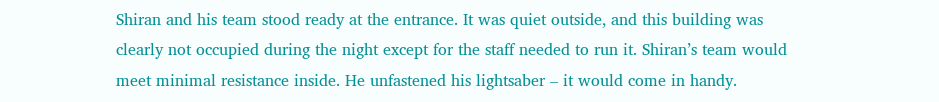Shiran and his team stood ready at the entrance. It was quiet outside, and this building was
clearly not occupied during the night except for the staff needed to run it. Shiran’s team would meet minimal resistance inside. He unfastened his lightsaber – it would come in handy.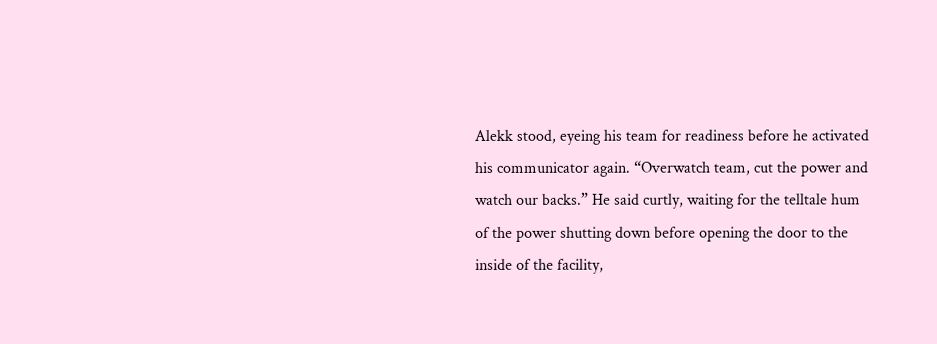Alekk stood, eyeing his team for readiness before he activated his communicator again. “Overwatch team, cut the power and watch our backs.” He said curtly, waiting for the telltale hum of the power shutting down before opening the door to the inside of the facility,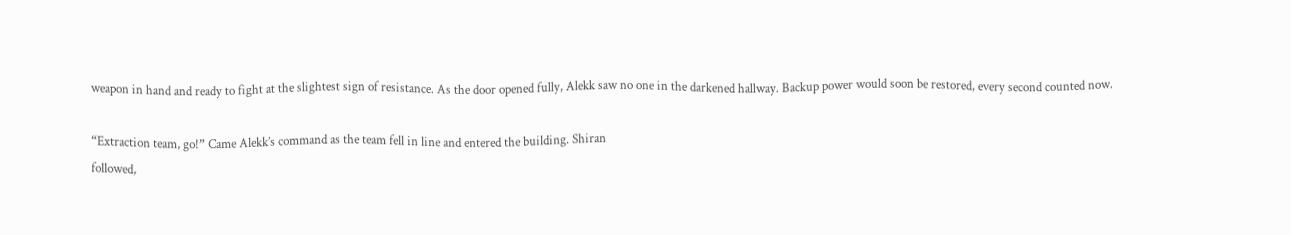weapon in hand and ready to fight at the slightest sign of resistance. As the door opened fully, Alekk saw no one in the darkened hallway. Backup power would soon be restored, every second counted now.

“Extraction team, go!” Came Alekk’s command as the team fell in line and entered the building. Shiran
followed,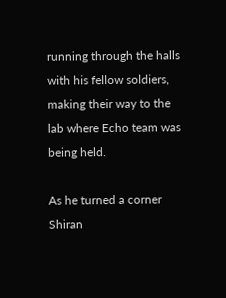running through the halls with his fellow soldiers, making their way to the lab where Echo team was being held.

As he turned a corner Shiran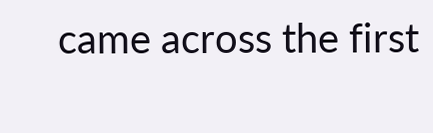came across the first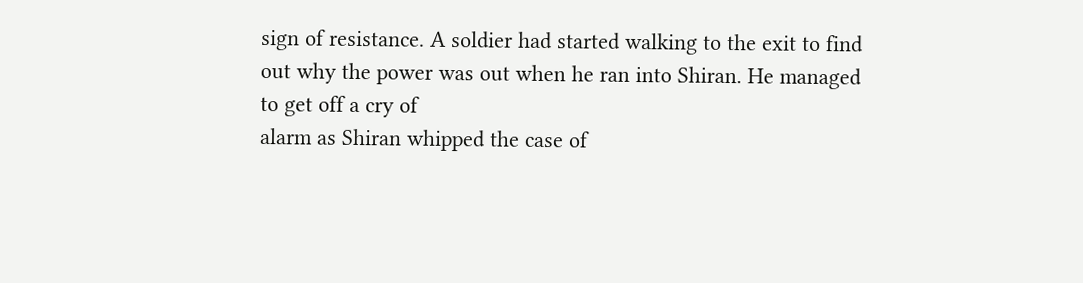sign of resistance. A soldier had started walking to the exit to find out why the power was out when he ran into Shiran. He managed to get off a cry of
alarm as Shiran whipped the case of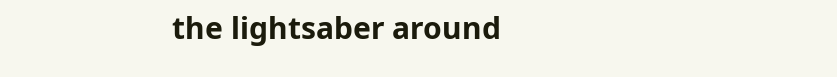the lightsaber around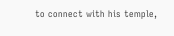to connect with his temple,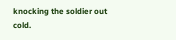knocking the soldier out cold.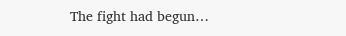The fight had begun…